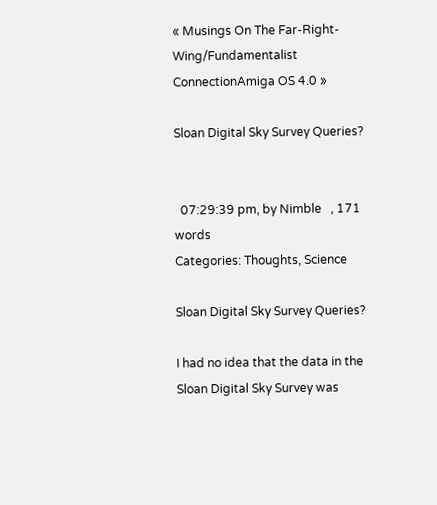« Musings On The Far-Right-Wing/Fundamentalist ConnectionAmiga OS 4.0 »

Sloan Digital Sky Survey Queries?


  07:29:39 pm, by Nimble   , 171 words
Categories: Thoughts, Science

Sloan Digital Sky Survey Queries?

I had no idea that the data in the Sloan Digital Sky Survey was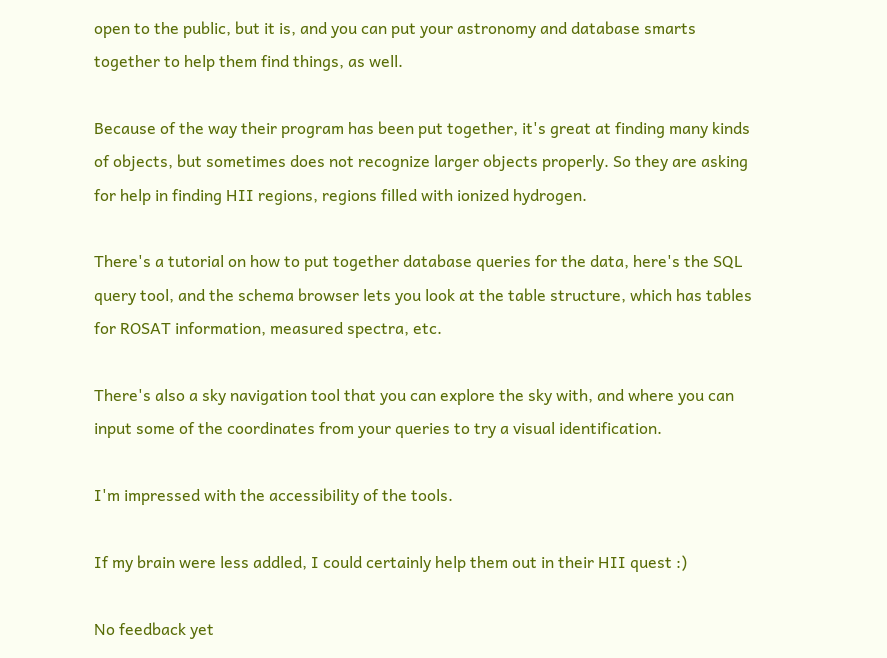open to the public, but it is, and you can put your astronomy and database smarts together to help them find things, as well.

Because of the way their program has been put together, it's great at finding many kinds of objects, but sometimes does not recognize larger objects properly. So they are asking for help in finding HII regions, regions filled with ionized hydrogen.

There's a tutorial on how to put together database queries for the data, here's the SQL query tool, and the schema browser lets you look at the table structure, which has tables for ROSAT information, measured spectra, etc.

There's also a sky navigation tool that you can explore the sky with, and where you can input some of the coordinates from your queries to try a visual identification.

I'm impressed with the accessibility of the tools.

If my brain were less addled, I could certainly help them out in their HII quest :)

No feedback yet